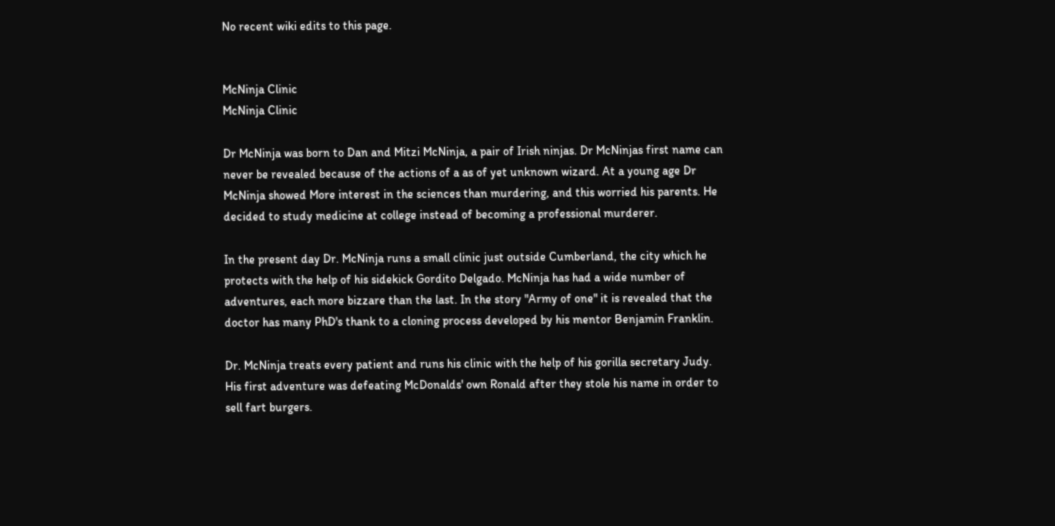No recent wiki edits to this page.


McNinja Clinic
McNinja Clinic

Dr McNinja was born to Dan and Mitzi McNinja, a pair of Irish ninjas. Dr McNinjas first name can never be revealed because of the actions of a as of yet unknown wizard. At a young age Dr McNinja showed More interest in the sciences than murdering, and this worried his parents. He decided to study medicine at college instead of becoming a professional murderer.

In the present day Dr. McNinja runs a small clinic just outside Cumberland, the city which he protects with the help of his sidekick Gordito Delgado. McNinja has had a wide number of adventures, each more bizzare than the last. In the story "Army of one" it is revealed that the doctor has many PhD's thank to a cloning process developed by his mentor Benjamin Franklin.

Dr. McNinja treats every patient and runs his clinic with the help of his gorilla secretary Judy. His first adventure was defeating McDonalds' own Ronald after they stole his name in order to sell fart burgers.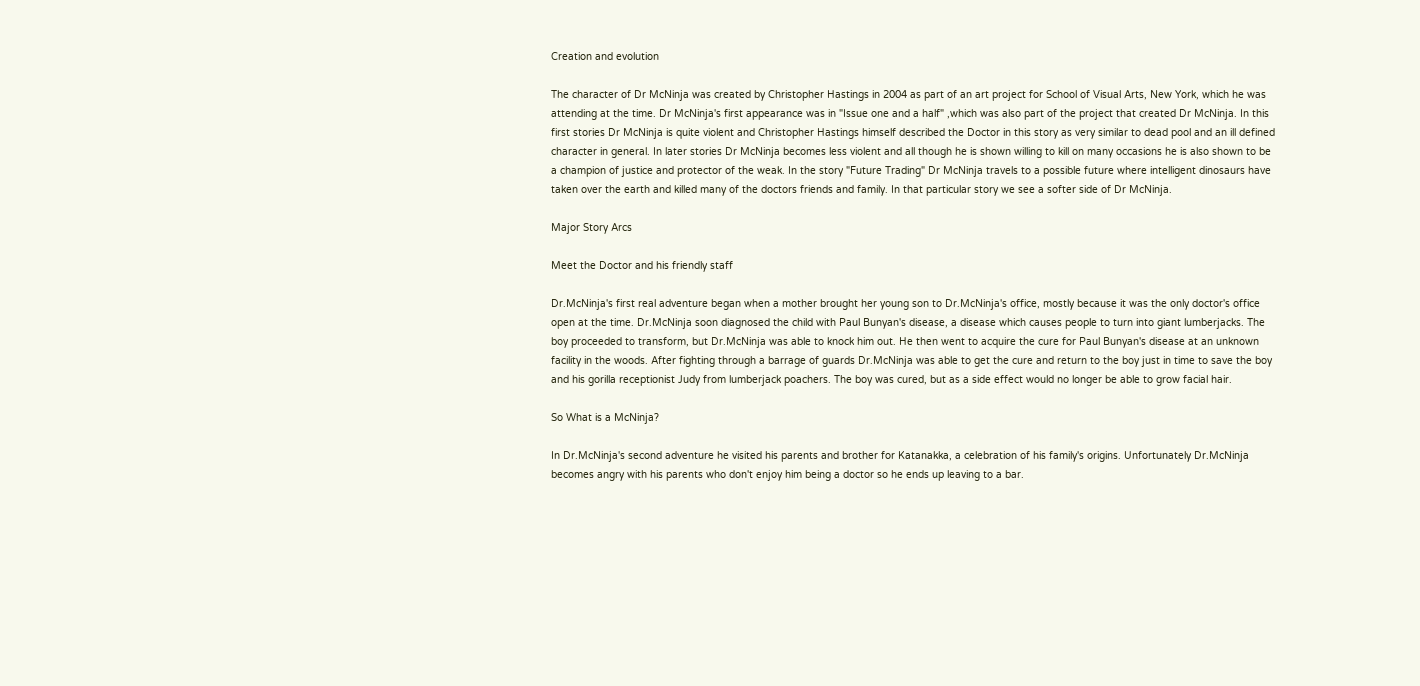Creation and evolution

The character of Dr McNinja was created by Christopher Hastings in 2004 as part of an art project for School of Visual Arts, New York, which he was attending at the time. Dr McNinja's first appearance was in "Issue one and a half" ,which was also part of the project that created Dr McNinja. In this first stories Dr McNinja is quite violent and Christopher Hastings himself described the Doctor in this story as very similar to dead pool and an ill defined character in general. In later stories Dr McNinja becomes less violent and all though he is shown willing to kill on many occasions he is also shown to be a champion of justice and protector of the weak. In the story "Future Trading" Dr McNinja travels to a possible future where intelligent dinosaurs have taken over the earth and killed many of the doctors friends and family. In that particular story we see a softer side of Dr McNinja.

Major Story Arcs

Meet the Doctor and his friendly staff

Dr.McNinja's first real adventure began when a mother brought her young son to Dr.McNinja's office, mostly because it was the only doctor's office open at the time. Dr.McNinja soon diagnosed the child with Paul Bunyan's disease, a disease which causes people to turn into giant lumberjacks. The boy proceeded to transform, but Dr.McNinja was able to knock him out. He then went to acquire the cure for Paul Bunyan's disease at an unknown facility in the woods. After fighting through a barrage of guards Dr.McNinja was able to get the cure and return to the boy just in time to save the boy and his gorilla receptionist Judy from lumberjack poachers. The boy was cured, but as a side effect would no longer be able to grow facial hair.

So What is a McNinja?

In Dr.McNinja's second adventure he visited his parents and brother for Katanakka, a celebration of his family's origins. Unfortunately Dr.McNinja becomes angry with his parents who don't enjoy him being a doctor so he ends up leaving to a bar.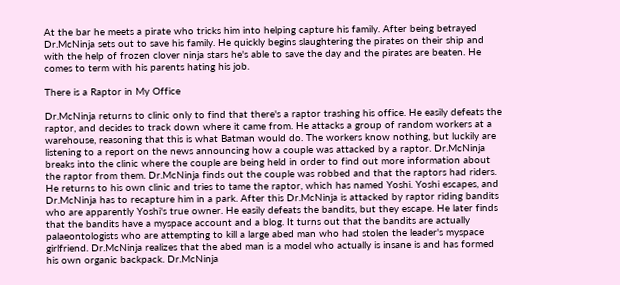At the bar he meets a pirate who tricks him into helping capture his family. After being betrayed Dr.McNinja sets out to save his family. He quickly begins slaughtering the pirates on their ship and with the help of frozen clover ninja stars he's able to save the day and the pirates are beaten. He comes to term with his parents hating his job.

There is a Raptor in My Office

Dr.McNinja returns to clinic only to find that there's a raptor trashing his office. He easily defeats the raptor, and decides to track down where it came from. He attacks a group of random workers at a warehouse, reasoning that this is what Batman would do. The workers know nothing, but luckily are listening to a report on the news announcing how a couple was attacked by a raptor. Dr.McNinja breaks into the clinic where the couple are being held in order to find out more information about the raptor from them. Dr.McNinja finds out the couple was robbed and that the raptors had riders. He returns to his own clinic and tries to tame the raptor, which has named Yoshi. Yoshi escapes, and Dr.McNinja has to recapture him in a park. After this Dr.McNinja is attacked by raptor riding bandits who are apparently Yoshi's true owner. He easily defeats the bandits, but they escape. He later finds that the bandits have a myspace account and a blog. It turns out that the bandits are actually palaeontologists who are attempting to kill a large abed man who had stolen the leader's myspace girlfriend. Dr.McNinja realizes that the abed man is a model who actually is insane is and has formed his own organic backpack. Dr.McNinja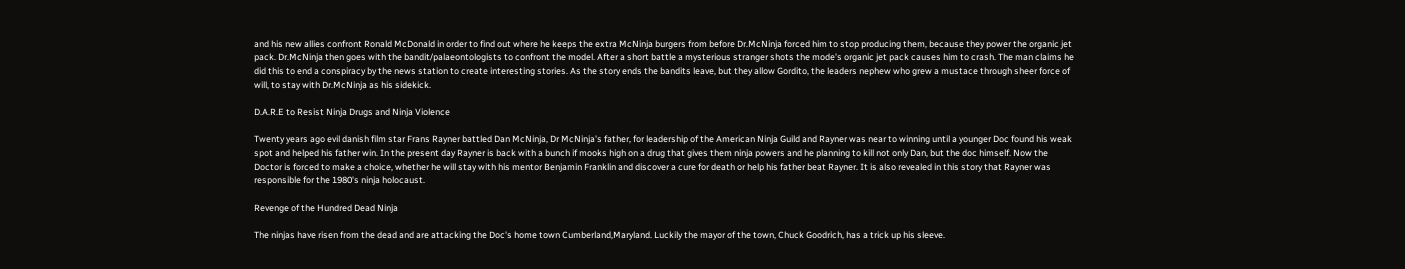and his new allies confront Ronald McDonald in order to find out where he keeps the extra McNinja burgers from before Dr.McNinja forced him to stop producing them, because they power the organic jet pack. Dr.McNinja then goes with the bandit/palaeontologists to confront the model. After a short battle a mysterious stranger shots the mode's organic jet pack causes him to crash. The man claims he did this to end a conspiracy by the news station to create interesting stories. As the story ends the bandits leave, but they allow Gordito, the leaders nephew who grew a mustace through sheer force of will, to stay with Dr.McNinja as his sidekick.

D.A.R.E to Resist Ninja Drugs and Ninja Violence

Twenty years ago evil danish film star Frans Rayner battled Dan McNinja, Dr McNinja's father, for leadership of the American Ninja Guild and Rayner was near to winning until a younger Doc found his weak spot and helped his father win. In the present day Rayner is back with a bunch if mooks high on a drug that gives them ninja powers and he planning to kill not only Dan, but the doc himself. Now the Doctor is forced to make a choice, whether he will stay with his mentor Benjamin Franklin and discover a cure for death or help his father beat Rayner. It is also revealed in this story that Rayner was responsible for the 1980's ninja holocaust.

Revenge of the Hundred Dead Ninja

The ninjas have risen from the dead and are attacking the Doc's home town Cumberland,Maryland. Luckily the mayor of the town, Chuck Goodrich, has a trick up his sleeve.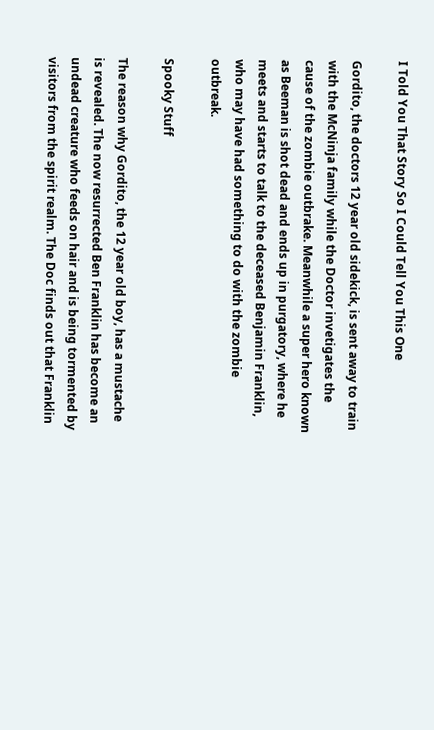I Told You That Story So I Could Tell You This One

Gordito, the doctors 12 year old sidekick, is sent away to train with the McNinja family while the Doctor invetigates the cause of the zombie outbrake. Meanwhile a super hero known as Beeman is shot dead and ends up in purgatory, where he meets and starts to talk to the deceased Benjamin Franklin, who may have had something to do with the zombie outbreak.

Spooky Stuff

The reason why Gordito, the 12 year old boy, has a mustache is revealed. The now resurrected Ben Franklin has become an undead creature who feeds on hair and is being tormented by visitors from the spirit realm. The Doc finds out that Franklin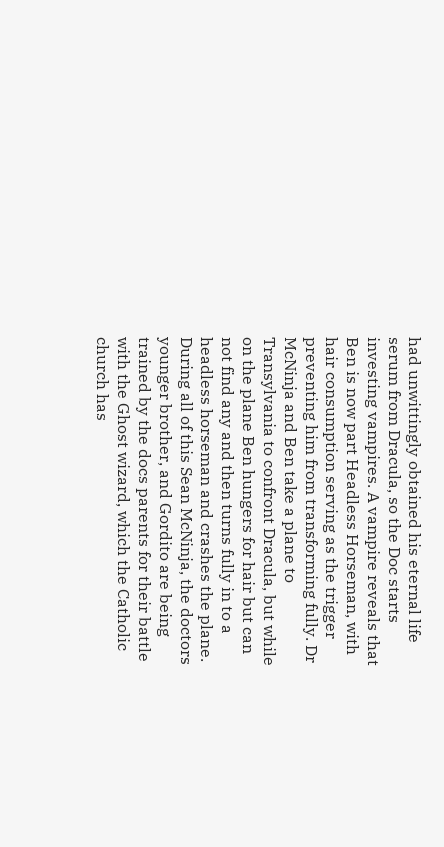had unwittingly obtained his eternal life serum from Dracula, so the Doc starts investing vampires. A vampire reveals that Ben is now part Headless Horseman, with hair consumption serving as the trigger preventing him from transforming fully. Dr McNinja and Ben take a plane to Transylvania to confront Dracula, but while on the plane Ben hungers for hair but can not find any and then turns fully in to a headless horseman and crashes the plane. During all of this Sean McNinja, the doctors younger brother, and Gordito are being trained by the docs parents for their battle with the Ghost wizard, which the Catholic church has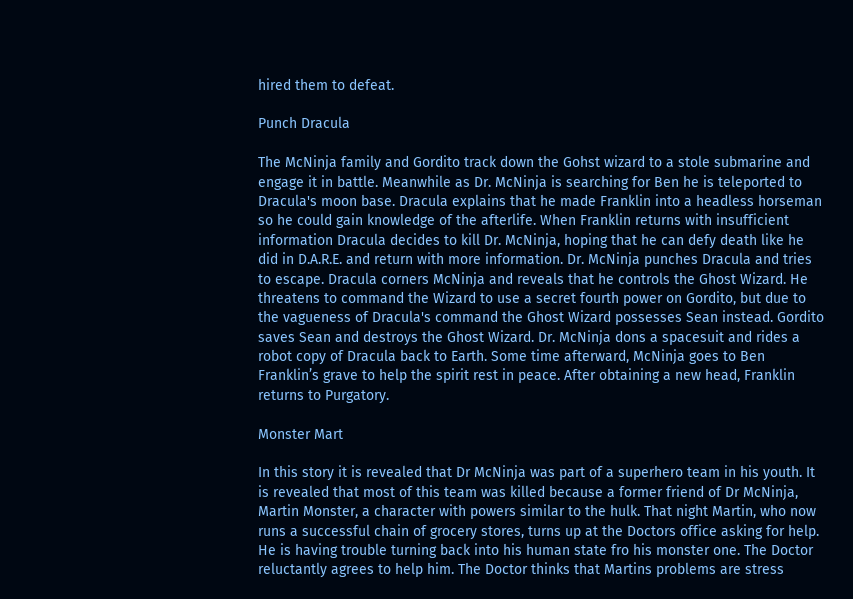hired them to defeat.

Punch Dracula

The McNinja family and Gordito track down the Gohst wizard to a stole submarine and engage it in battle. Meanwhile as Dr. McNinja is searching for Ben he is teleported to Dracula's moon base. Dracula explains that he made Franklin into a headless horseman so he could gain knowledge of the afterlife. When Franklin returns with insufficient information Dracula decides to kill Dr. McNinja, hoping that he can defy death like he did in D.A.R.E. and return with more information. Dr. McNinja punches Dracula and tries to escape. Dracula corners McNinja and reveals that he controls the Ghost Wizard. He threatens to command the Wizard to use a secret fourth power on Gordito, but due to the vagueness of Dracula's command the Ghost Wizard possesses Sean instead. Gordito saves Sean and destroys the Ghost Wizard. Dr. McNinja dons a spacesuit and rides a robot copy of Dracula back to Earth. Some time afterward, McNinja goes to Ben Franklin’s grave to help the spirit rest in peace. After obtaining a new head, Franklin returns to Purgatory.

Monster Mart

In this story it is revealed that Dr McNinja was part of a superhero team in his youth. It is revealed that most of this team was killed because a former friend of Dr McNinja, Martin Monster, a character with powers similar to the hulk. That night Martin, who now runs a successful chain of grocery stores, turns up at the Doctors office asking for help. He is having trouble turning back into his human state fro his monster one. The Doctor reluctantly agrees to help him. The Doctor thinks that Martins problems are stress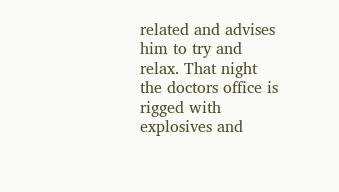related and advises him to try and relax. That night the doctors office is rigged with explosives and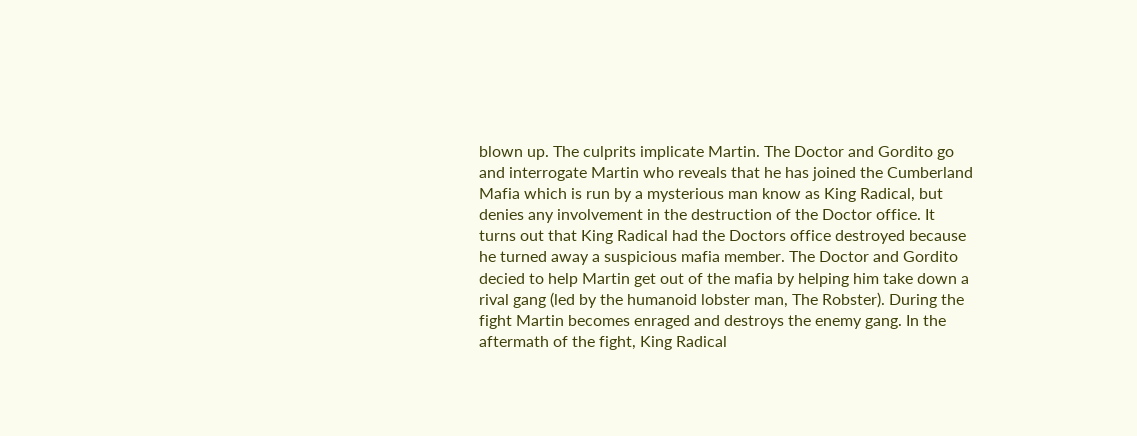blown up. The culprits implicate Martin. The Doctor and Gordito go and interrogate Martin who reveals that he has joined the Cumberland Mafia which is run by a mysterious man know as King Radical, but denies any involvement in the destruction of the Doctor office. It turns out that King Radical had the Doctors office destroyed because he turned away a suspicious mafia member. The Doctor and Gordito decied to help Martin get out of the mafia by helping him take down a rival gang (led by the humanoid lobster man, The Robster). During the fight Martin becomes enraged and destroys the enemy gang. In the aftermath of the fight, King Radical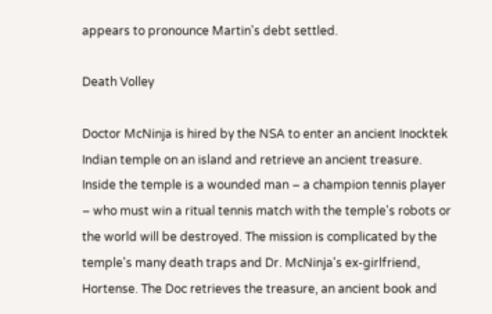appears to pronounce Martin's debt settled.

Death Volley

Doctor McNinja is hired by the NSA to enter an ancient Inocktek Indian temple on an island and retrieve an ancient treasure. Inside the temple is a wounded man – a champion tennis player – who must win a ritual tennis match with the temple's robots or the world will be destroyed. The mission is complicated by the temple's many death traps and Dr. McNinja's ex-girlfriend, Hortense. The Doc retrieves the treasure, an ancient book and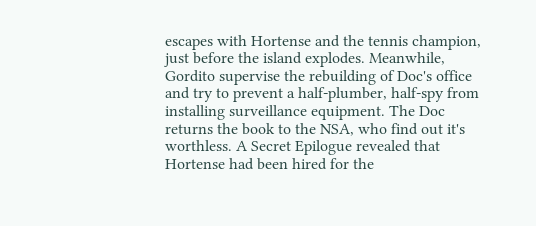escapes with Hortense and the tennis champion, just before the island explodes. Meanwhile, Gordito supervise the rebuilding of Doc's office and try to prevent a half-plumber, half-spy from installing surveillance equipment. The Doc returns the book to the NSA, who find out it's worthless. A Secret Epilogue revealed that Hortense had been hired for the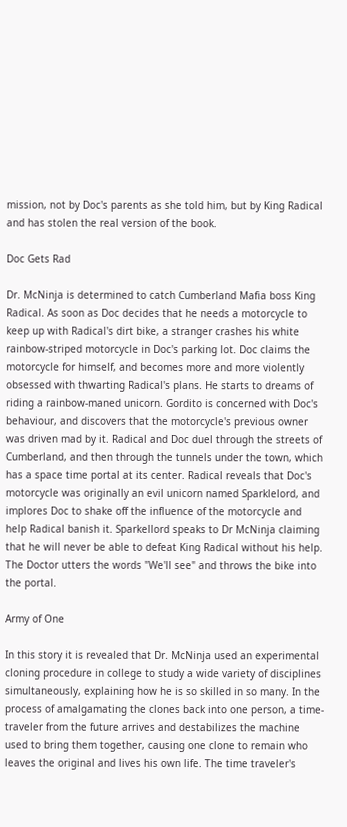mission, not by Doc's parents as she told him, but by King Radical and has stolen the real version of the book.

Doc Gets Rad

Dr. McNinja is determined to catch Cumberland Mafia boss King Radical. As soon as Doc decides that he needs a motorcycle to keep up with Radical's dirt bike, a stranger crashes his white rainbow-striped motorcycle in Doc's parking lot. Doc claims the motorcycle for himself, and becomes more and more violently obsessed with thwarting Radical's plans. He starts to dreams of riding a rainbow-maned unicorn. Gordito is concerned with Doc's behaviour, and discovers that the motorcycle's previous owner was driven mad by it. Radical and Doc duel through the streets of Cumberland, and then through the tunnels under the town, which has a space time portal at its center. Radical reveals that Doc's motorcycle was originally an evil unicorn named Sparklelord, and implores Doc to shake off the influence of the motorcycle and help Radical banish it. Sparkellord speaks to Dr McNinja claiming that he will never be able to defeat King Radical without his help. The Doctor utters the words "We'll see" and throws the bike into the portal.

Army of One

In this story it is revealed that Dr. McNinja used an experimental cloning procedure in college to study a wide variety of disciplines simultaneously, explaining how he is so skilled in so many. In the process of amalgamating the clones back into one person, a time-traveler from the future arrives and destabilizes the machine used to bring them together, causing one clone to remain who leaves the original and lives his own life. The time traveler's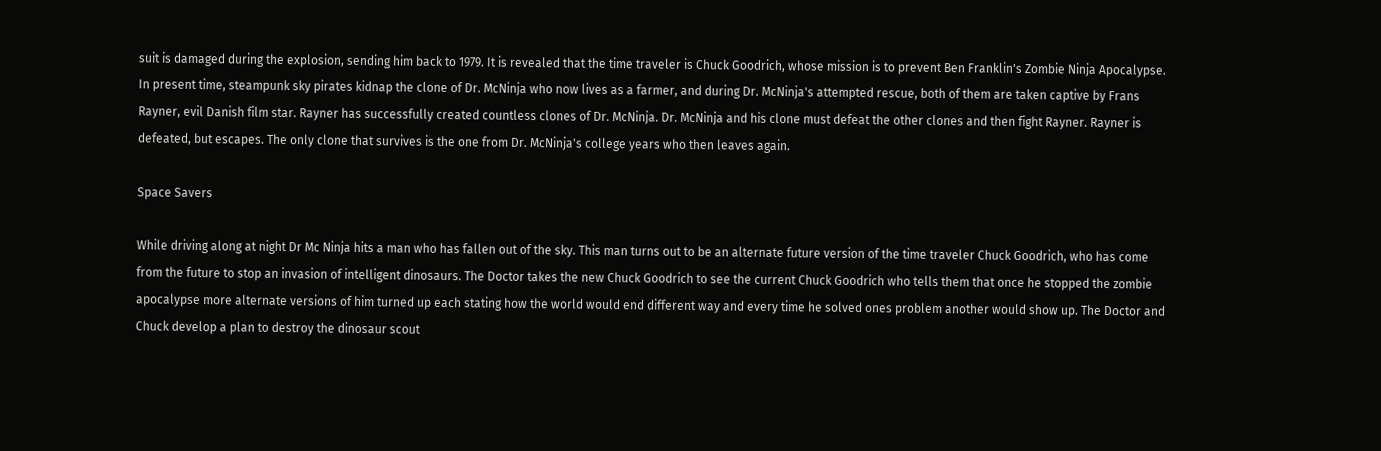suit is damaged during the explosion, sending him back to 1979. It is revealed that the time traveler is Chuck Goodrich, whose mission is to prevent Ben Franklin's Zombie Ninja Apocalypse. In present time, steampunk sky pirates kidnap the clone of Dr. McNinja who now lives as a farmer, and during Dr. McNinja's attempted rescue, both of them are taken captive by Frans Rayner, evil Danish film star. Rayner has successfully created countless clones of Dr. McNinja. Dr. McNinja and his clone must defeat the other clones and then fight Rayner. Rayner is defeated, but escapes. The only clone that survives is the one from Dr. McNinja's college years who then leaves again.

Space Savers

While driving along at night Dr Mc Ninja hits a man who has fallen out of the sky. This man turns out to be an alternate future version of the time traveler Chuck Goodrich, who has come from the future to stop an invasion of intelligent dinosaurs. The Doctor takes the new Chuck Goodrich to see the current Chuck Goodrich who tells them that once he stopped the zombie apocalypse more alternate versions of him turned up each stating how the world would end different way and every time he solved ones problem another would show up. The Doctor and Chuck develop a plan to destroy the dinosaur scout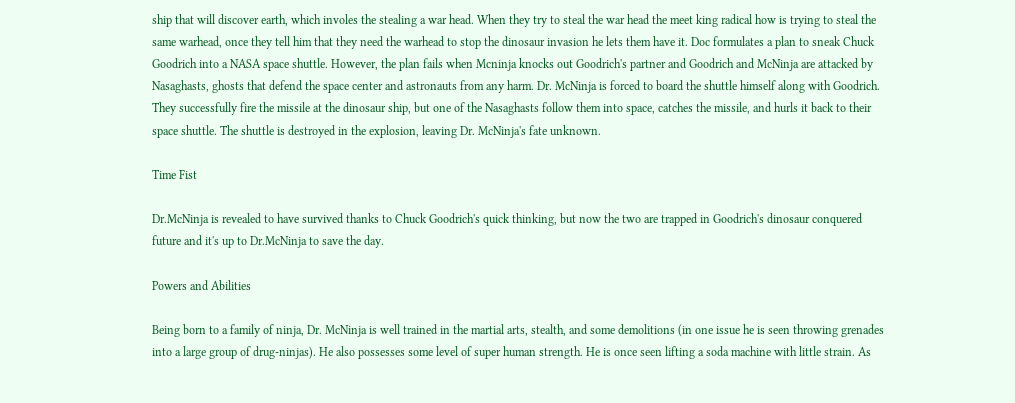ship that will discover earth, which involes the stealing a war head. When they try to steal the war head the meet king radical how is trying to steal the same warhead, once they tell him that they need the warhead to stop the dinosaur invasion he lets them have it. Doc formulates a plan to sneak Chuck Goodrich into a NASA space shuttle. However, the plan fails when Mcninja knocks out Goodrich's partner and Goodrich and McNinja are attacked by Nasaghasts, ghosts that defend the space center and astronauts from any harm. Dr. McNinja is forced to board the shuttle himself along with Goodrich. They successfully fire the missile at the dinosaur ship, but one of the Nasaghasts follow them into space, catches the missile, and hurls it back to their space shuttle. The shuttle is destroyed in the explosion, leaving Dr. McNinja's fate unknown.

Time Fist

Dr.McNinja is revealed to have survived thanks to Chuck Goodrich's quick thinking, but now the two are trapped in Goodrich's dinosaur conquered future and it's up to Dr.McNinja to save the day.

Powers and Abilities

Being born to a family of ninja, Dr. McNinja is well trained in the martial arts, stealth, and some demolitions (in one issue he is seen throwing grenades into a large group of drug-ninjas). He also possesses some level of super human strength. He is once seen lifting a soda machine with little strain. As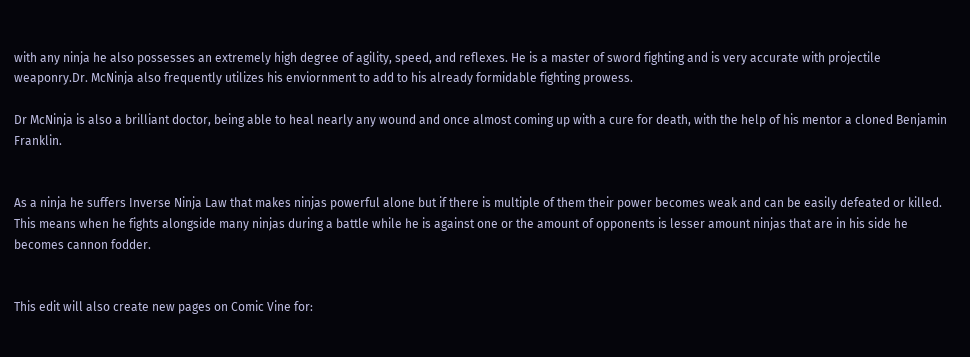with any ninja he also possesses an extremely high degree of agility, speed, and reflexes. He is a master of sword fighting and is very accurate with projectile weaponry.Dr. McNinja also frequently utilizes his enviornment to add to his already formidable fighting prowess.

Dr McNinja is also a brilliant doctor, being able to heal nearly any wound and once almost coming up with a cure for death, with the help of his mentor a cloned Benjamin Franklin.


As a ninja he suffers Inverse Ninja Law that makes ninjas powerful alone but if there is multiple of them their power becomes weak and can be easily defeated or killed. This means when he fights alongside many ninjas during a battle while he is against one or the amount of opponents is lesser amount ninjas that are in his side he becomes cannon fodder.


This edit will also create new pages on Comic Vine for: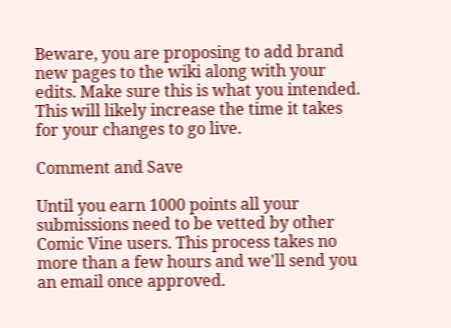Beware, you are proposing to add brand new pages to the wiki along with your edits. Make sure this is what you intended. This will likely increase the time it takes for your changes to go live.

Comment and Save

Until you earn 1000 points all your submissions need to be vetted by other Comic Vine users. This process takes no more than a few hours and we'll send you an email once approved.